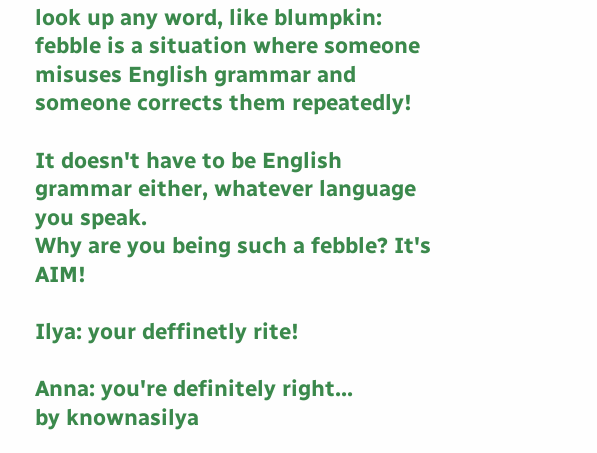look up any word, like blumpkin:
febble is a situation where someone misuses English grammar and someone corrects them repeatedly!

It doesn't have to be English grammar either, whatever language you speak.
Why are you being such a febble? It's AIM!

Ilya: your deffinetly rite!

Anna: you're definitely right...
by knownasilya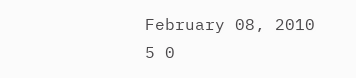February 08, 2010
5 0